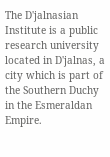The D'jalnasian Institute is a public research university located in D'jalnas, a city which is part of the Southern Duchy in the Esmeraldan Empire.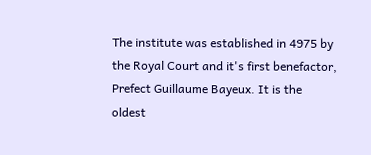The institute was established in 4975 by the Royal Court and it's first benefactor, Prefect Guillaume Bayeux. It is the oldest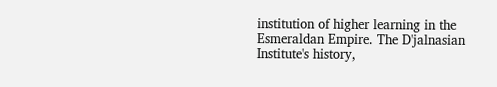institution of higher learning in the Esmeraldan Empire. The D'jalnasian Institute's history,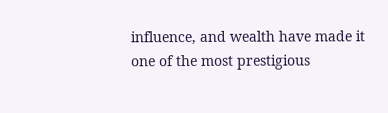influence, and wealth have made it one of the most prestigious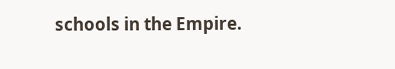schools in the Empire.